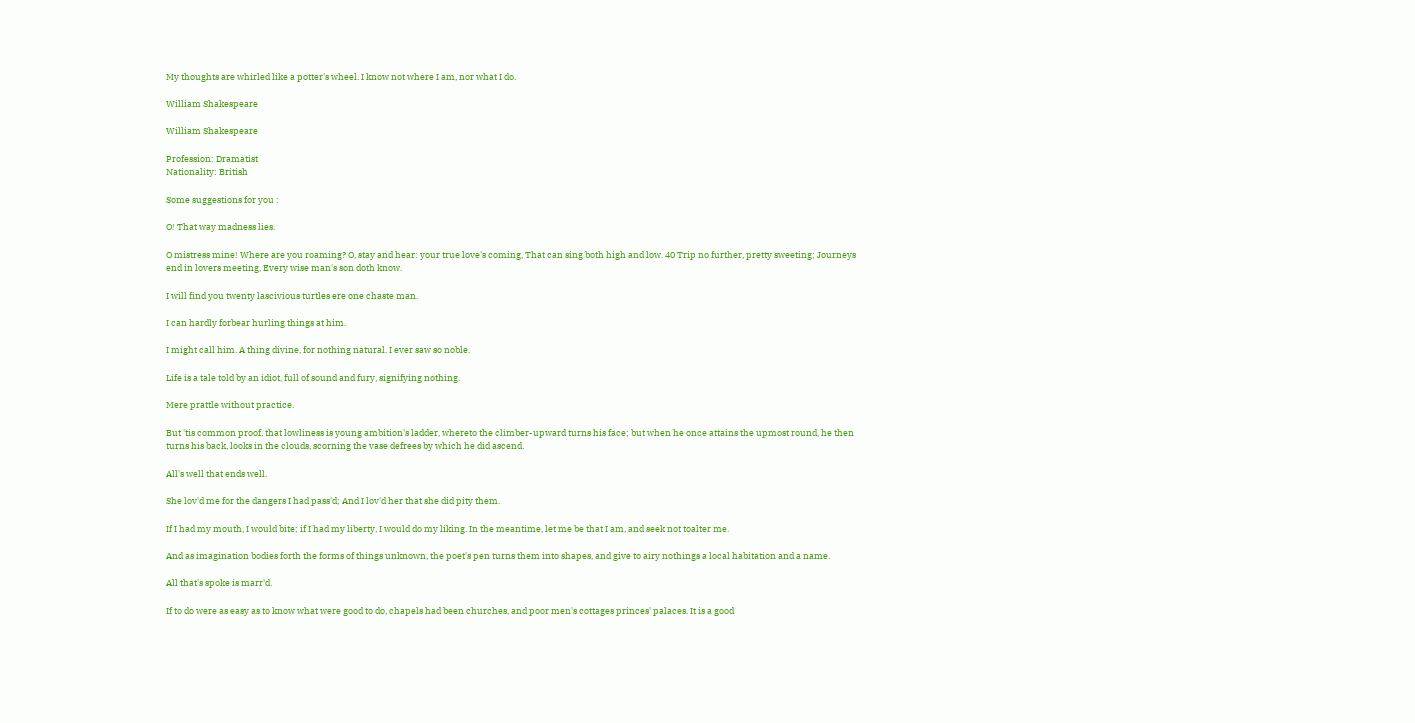My thoughts are whirled like a potter's wheel. I know not where I am, nor what I do.

William Shakespeare

William Shakespeare

Profession: Dramatist
Nationality: British

Some suggestions for you :

O! That way madness lies.

O mistress mine! Where are you roaming? O, stay and hear: your true love's coming, That can sing both high and low. 40 Trip no further, pretty sweeting; Journeys end in lovers meeting, Every wise man's son doth know.

I will find you twenty lascivious turtles ere one chaste man.

I can hardly forbear hurling things at him.

I might call him. A thing divine, for nothing natural. I ever saw so noble.

Life is a tale told by an idiot, full of sound and fury, signifying nothing.

Mere prattle without practice.

But 'tis common proof, that lowliness is young ambition's ladder, whereto the climber-upward turns his face; but when he once attains the upmost round, he then turns his back, looks in the clouds, scorning the vase defrees by which he did ascend.

All's well that ends well.

She lov'd me for the dangers I had pass'd; And I lov'd her that she did pity them.

If I had my mouth, I would bite; if I had my liberty, I would do my liking. In the meantime, let me be that I am, and seek not toalter me.

And as imagination bodies forth the forms of things unknown, the poet's pen turns them into shapes, and give to airy nothings a local habitation and a name.

All that's spoke is marr'd.

If to do were as easy as to know what were good to do, chapels had been churches, and poor men's cottages princes' palaces. It is a good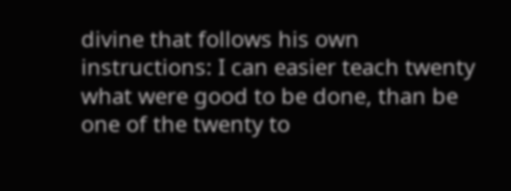divine that follows his own instructions: I can easier teach twenty what were good to be done, than be one of the twenty to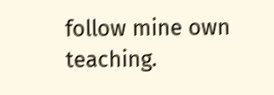follow mine own teaching.